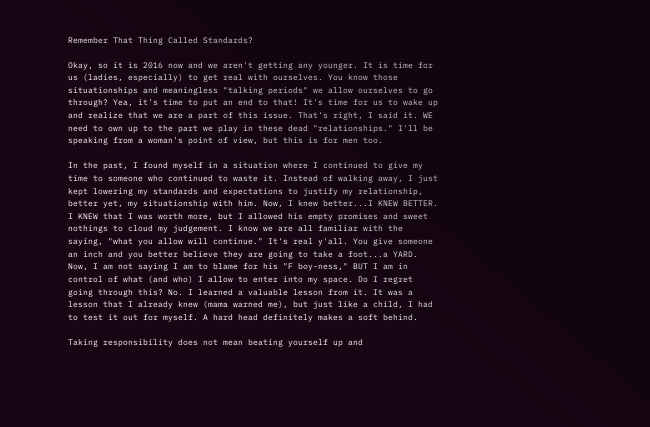Remember That Thing Called Standards?

Okay, so it is 2016 now and we aren't getting any younger. It is time for us (ladies, especially) to get real with ourselves. You know those situationships and meaningless "talking periods" we allow ourselves to go through? Yea, it's time to put an end to that! It's time for us to wake up and realize that we are a part of this issue. That's right, I said it. WE need to own up to the part we play in these dead "relationships." I'll be speaking from a woman's point of view, but this is for men too.

In the past, I found myself in a situation where I continued to give my time to someone who continued to waste it. Instead of walking away, I just kept lowering my standards and expectations to justify my relationship, better yet, my situationship with him. Now, I knew better...I KNEW BETTER. I KNEW that I was worth more, but I allowed his empty promises and sweet nothings to cloud my judgement. I know we are all familiar with the saying, "what you allow will continue." It's real y'all. You give someone an inch and you better believe they are going to take a foot...a YARD. Now, I am not saying I am to blame for his "F boy-ness," BUT I am in control of what (and who) I allow to enter into my space. Do I regret going through this? No. I learned a valuable lesson from it. It was a lesson that I already knew (mama warned me), but just like a child, I had to test it out for myself. A hard head definitely makes a soft behind.

Taking responsibility does not mean beating yourself up and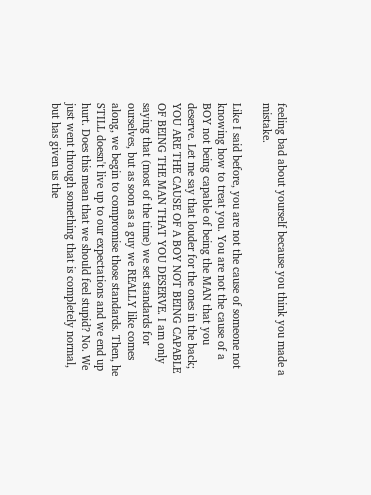feeling bad about yourself because you think you made a mistake.

Like I said before, you are not the cause of someone not knowing how to treat you. You are not the cause of a BOY not being capable of being the MAN that you deserve. Let me say that louder for the ones in the back; YOU ARE THE CAUSE OF A BOY NOT BEING CAPABLE OF BEING THE MAN THAT YOU DESERVE. I am only saying that (most of the time) we set standards for ourselves, but as soon as a guy we REALLY like comes along, we begin to compromise those standards. Then, he STILL doesn't live up to our expectations and we end up hurt. Does this mean that we should feel stupid? No. We just went through something that is completely normal, but has given us the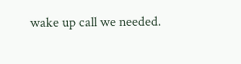wake up call we needed.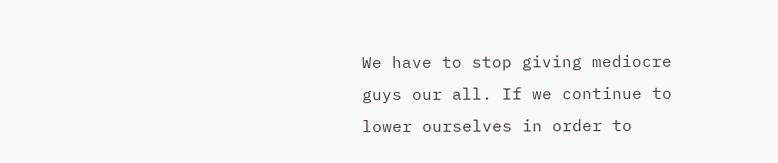We have to stop giving mediocre guys our all. If we continue to lower ourselves in order to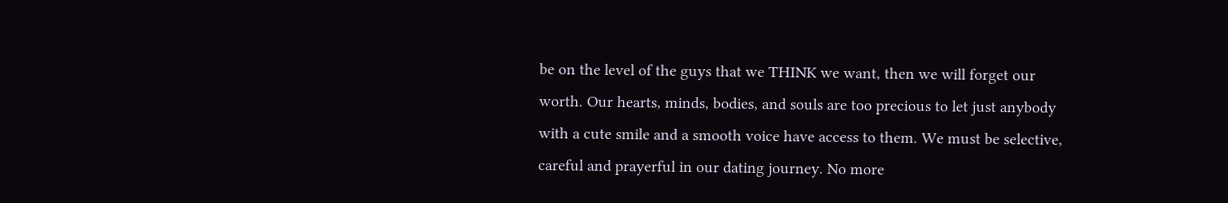be on the level of the guys that we THINK we want, then we will forget our worth. Our hearts, minds, bodies, and souls are too precious to let just anybody with a cute smile and a smooth voice have access to them. We must be selective, careful and prayerful in our dating journey. No more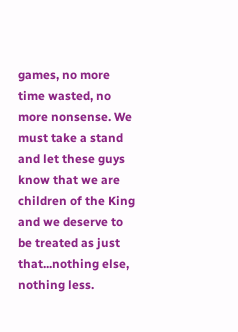games, no more time wasted, no more nonsense. We must take a stand and let these guys know that we are children of the King and we deserve to be treated as just that...nothing else, nothing less.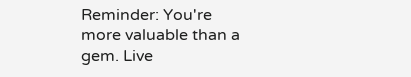Reminder: You're more valuable than a gem. Live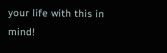your life with this in mind!